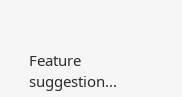Feature suggestion...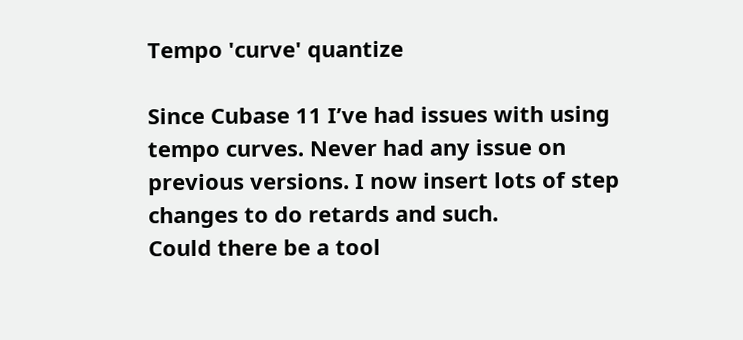Tempo 'curve' quantize

Since Cubase 11 I’ve had issues with using tempo curves. Never had any issue on previous versions. I now insert lots of step changes to do retards and such.
Could there be a tool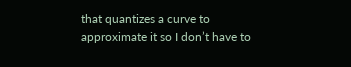that quantizes a curve to approximate it so I don’t have to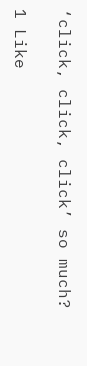‘click, click, click’ so much?

1 Like